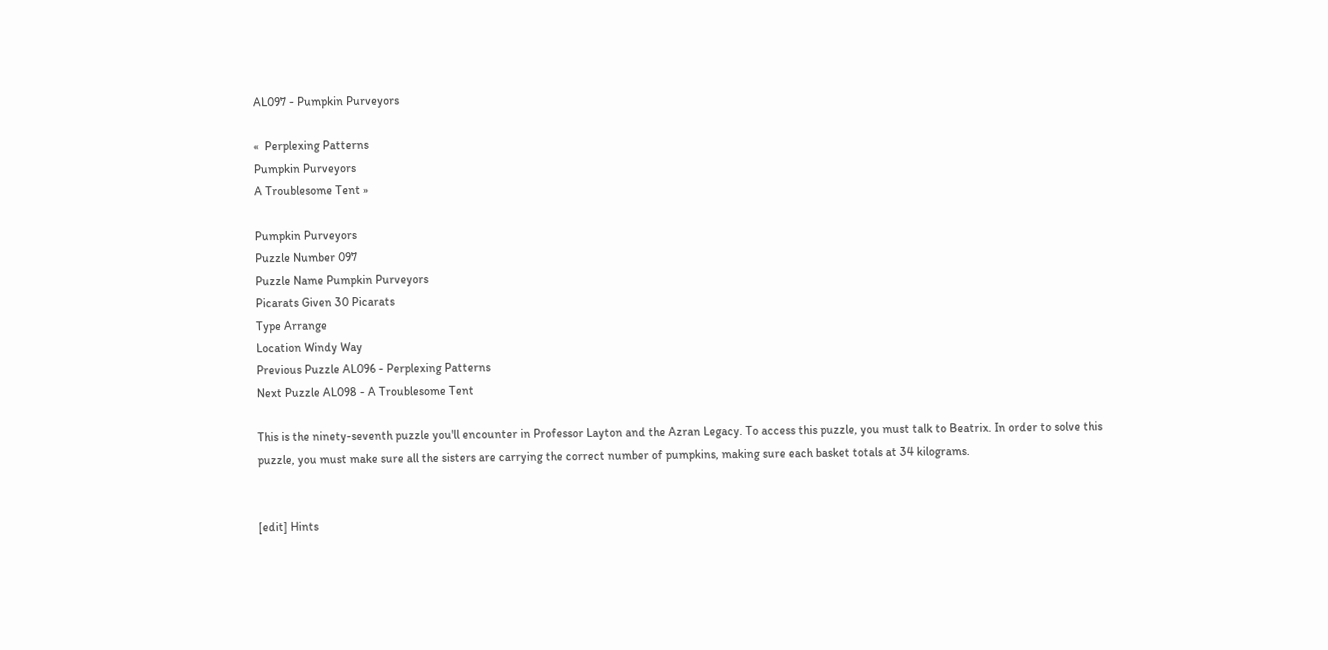AL097 - Pumpkin Purveyors

«  Perplexing Patterns
Pumpkin Purveyors
A Troublesome Tent »

Pumpkin Purveyors
Puzzle Number 097
Puzzle Name Pumpkin Purveyors
Picarats Given 30 Picarats
Type Arrange
Location Windy Way
Previous Puzzle AL096 - Perplexing Patterns
Next Puzzle AL098 - A Troublesome Tent

This is the ninety-seventh puzzle you'll encounter in Professor Layton and the Azran Legacy. To access this puzzle, you must talk to Beatrix. In order to solve this puzzle, you must make sure all the sisters are carrying the correct number of pumpkins, making sure each basket totals at 34 kilograms.


[edit] Hints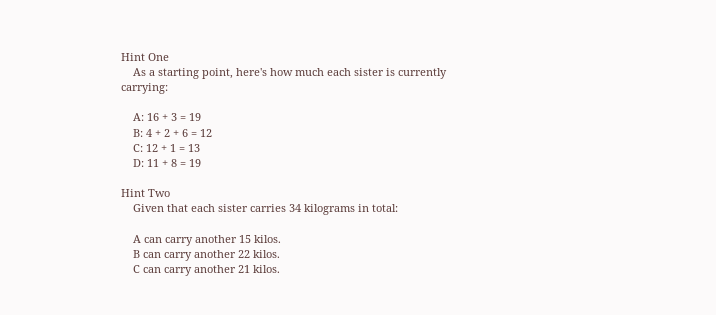Hint One
    As a starting point, here's how much each sister is currently carrying:

    A: 16 + 3 = 19
    B: 4 + 2 + 6 = 12
    C: 12 + 1 = 13
    D: 11 + 8 = 19

Hint Two
    Given that each sister carries 34 kilograms in total:

    A can carry another 15 kilos.
    B can carry another 22 kilos.
    C can carry another 21 kilos.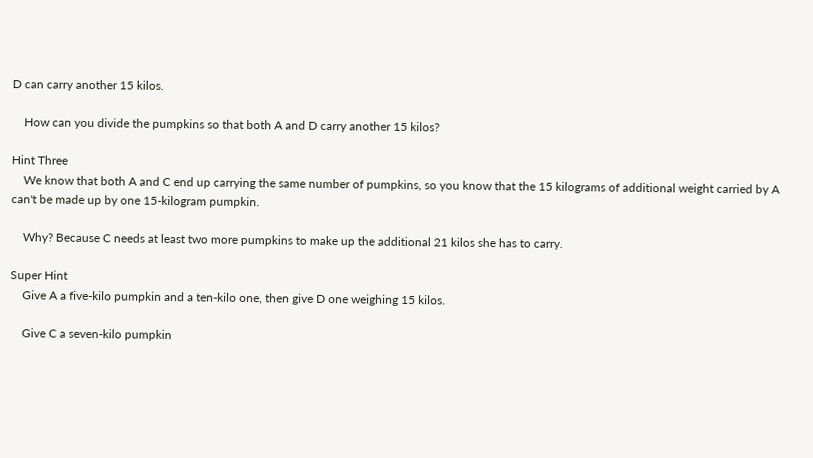D can carry another 15 kilos.

    How can you divide the pumpkins so that both A and D carry another 15 kilos?

Hint Three
    We know that both A and C end up carrying the same number of pumpkins, so you know that the 15 kilograms of additional weight carried by A can't be made up by one 15-kilogram pumpkin.

    Why? Because C needs at least two more pumpkins to make up the additional 21 kilos she has to carry.

Super Hint
    Give A a five-kilo pumpkin and a ten-kilo one, then give D one weighing 15 kilos.

    Give C a seven-kilo pumpkin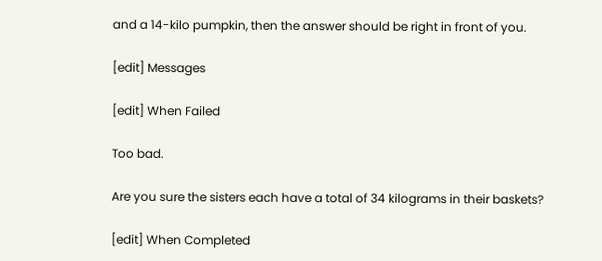and a 14-kilo pumpkin, then the answer should be right in front of you.

[edit] Messages

[edit] When Failed

Too bad.

Are you sure the sisters each have a total of 34 kilograms in their baskets?

[edit] When Completed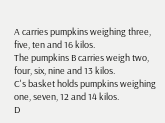A carries pumpkins weighing three, five, ten and 16 kilos.
The pumpkins B carries weigh two, four, six, nine and 13 kilos.
C's basket holds pumpkins weighing one, seven, 12 and 14 kilos.
D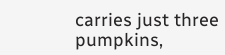carries just three pumpkins,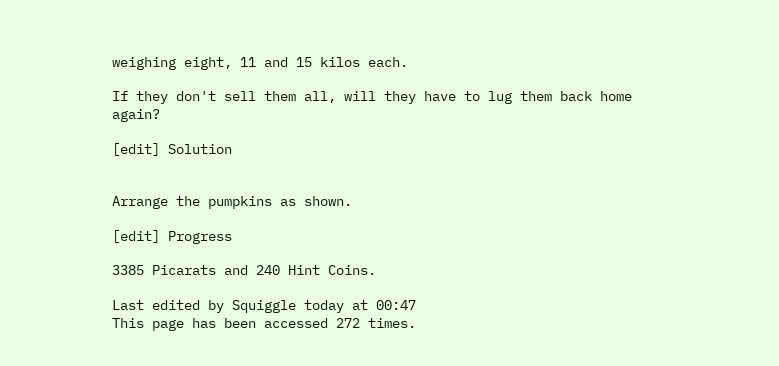weighing eight, 11 and 15 kilos each.

If they don't sell them all, will they have to lug them back home again?

[edit] Solution


Arrange the pumpkins as shown.

[edit] Progress

3385 Picarats and 240 Hint Coins.

Last edited by Squiggle today at 00:47
This page has been accessed 272 times.